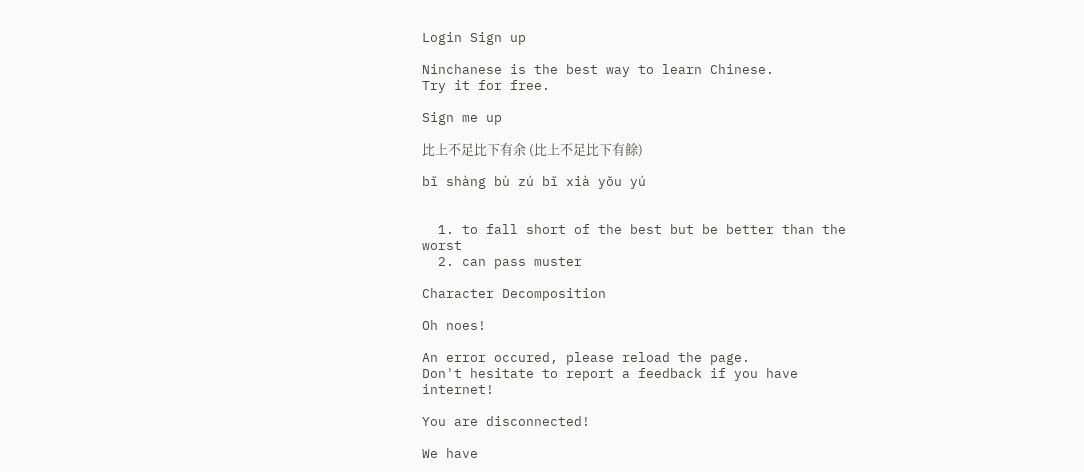Login Sign up

Ninchanese is the best way to learn Chinese.
Try it for free.

Sign me up

比上不足比下有余 (比上不足比下有餘)

bǐ shàng bù zú bǐ xià yǒu yú


  1. to fall short of the best but be better than the worst
  2. can pass muster

Character Decomposition

Oh noes!

An error occured, please reload the page.
Don't hesitate to report a feedback if you have internet!

You are disconnected!

We have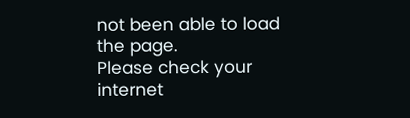not been able to load the page.
Please check your internet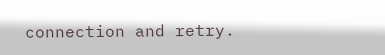connection and retry.